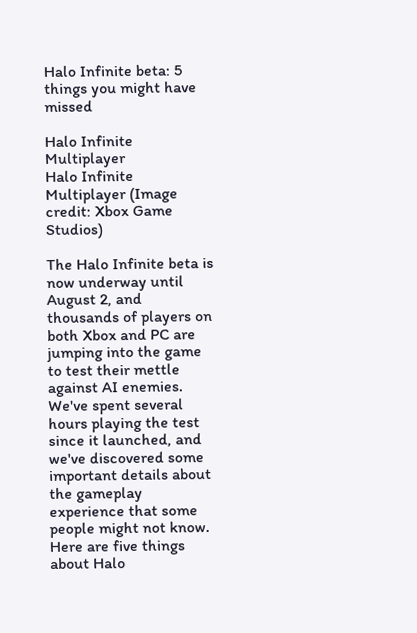Halo Infinite beta: 5 things you might have missed

Halo Infinite Multiplayer
Halo Infinite Multiplayer (Image credit: Xbox Game Studios)

The Halo Infinite beta is now underway until August 2, and thousands of players on both Xbox and PC are jumping into the game to test their mettle against AI enemies. We've spent several hours playing the test since it launched, and we've discovered some important details about the gameplay experience that some people might not know. Here are five things about Halo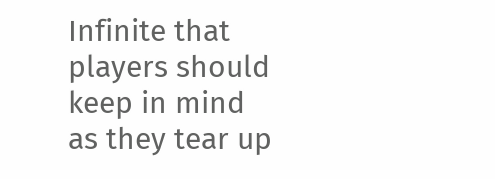Infinite that players should keep in mind as they tear up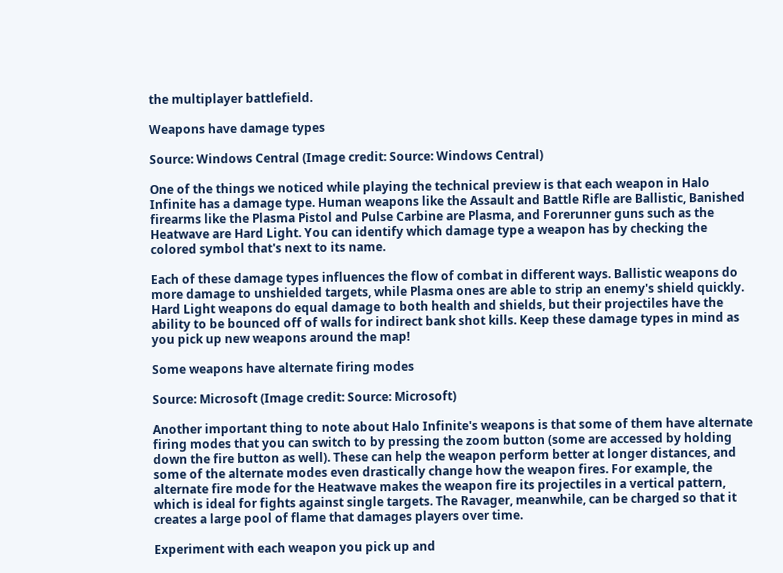the multiplayer battlefield.

Weapons have damage types

Source: Windows Central (Image credit: Source: Windows Central)

One of the things we noticed while playing the technical preview is that each weapon in Halo Infinite has a damage type. Human weapons like the Assault and Battle Rifle are Ballistic, Banished firearms like the Plasma Pistol and Pulse Carbine are Plasma, and Forerunner guns such as the Heatwave are Hard Light. You can identify which damage type a weapon has by checking the colored symbol that's next to its name.

Each of these damage types influences the flow of combat in different ways. Ballistic weapons do more damage to unshielded targets, while Plasma ones are able to strip an enemy's shield quickly. Hard Light weapons do equal damage to both health and shields, but their projectiles have the ability to be bounced off of walls for indirect bank shot kills. Keep these damage types in mind as you pick up new weapons around the map!

Some weapons have alternate firing modes

Source: Microsoft (Image credit: Source: Microsoft)

Another important thing to note about Halo Infinite's weapons is that some of them have alternate firing modes that you can switch to by pressing the zoom button (some are accessed by holding down the fire button as well). These can help the weapon perform better at longer distances, and some of the alternate modes even drastically change how the weapon fires. For example, the alternate fire mode for the Heatwave makes the weapon fire its projectiles in a vertical pattern, which is ideal for fights against single targets. The Ravager, meanwhile, can be charged so that it creates a large pool of flame that damages players over time.

Experiment with each weapon you pick up and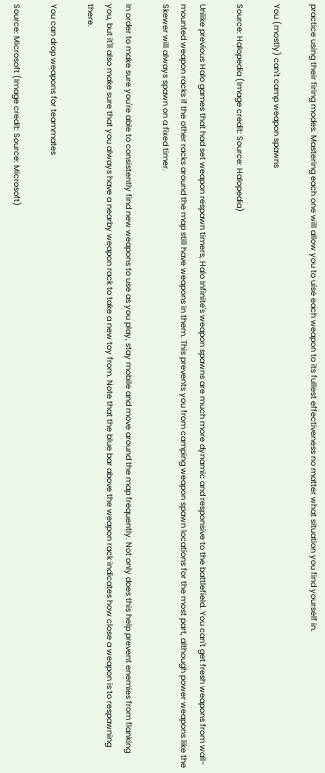practice using their firing modes. Mastering each one will allow you to uise each weapon to its fullest effectiveness no matter what situation you find yourself in.

You (mostly) can't camp weapon spawns

Source: Halopedia (Image credit: Source: Halopedia)

Unlike previous Halo games that had set weapon respawn timers, Halo Infinite's weapon spawns are much more dynamic and responsive to the battlefield. You can't get fresh weapons from wall-mounted weapon racks if the other racks around the map still have weapons in them. This prevents you from camping weapon spawn locations for the most part, although power weapons like the Skewer will always spawn on a fixed timer.

In order to make sure you're able to consistently find new weapons to use as you play, stay mobile and move around the map frequently. Not only does this help prevent enemies from flanking you, but it'll also make sure that you always have a nearby weapon rack to take a new toy from. Note that the blue bar above the weapon rack indicates how close a weapon is to respawning there.

You can drop weapons for teammates

Source: Microsoft (Image credit: Source: Microsoft)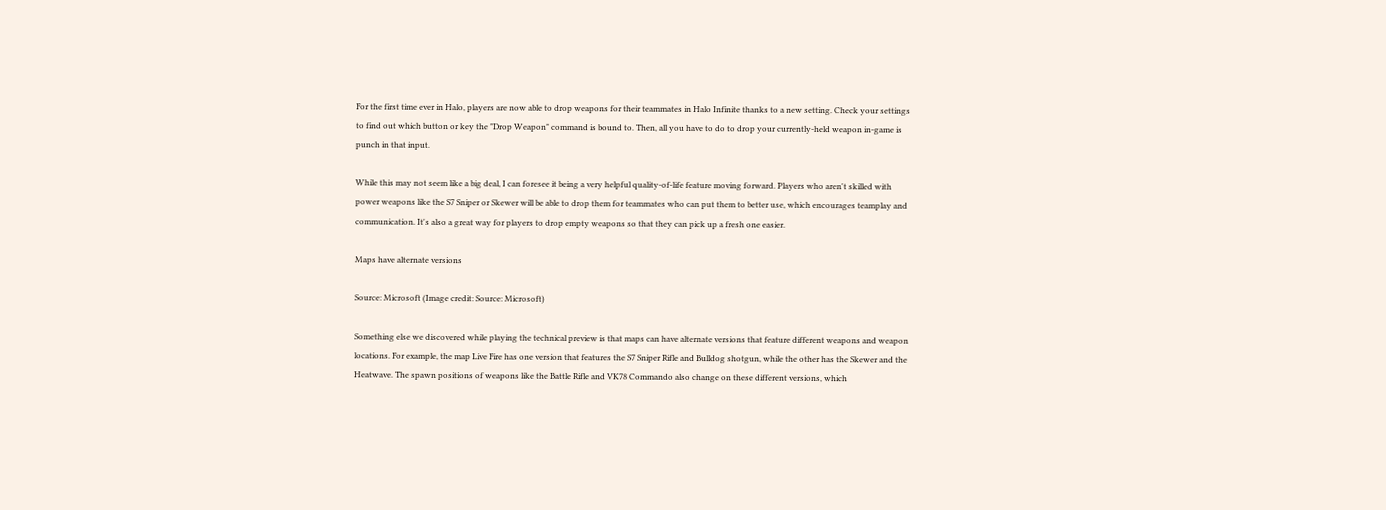For the first time ever in Halo, players are now able to drop weapons for their teammates in Halo Infinite thanks to a new setting. Check your settings to find out which button or key the "Drop Weapon" command is bound to. Then, all you have to do to drop your currently-held weapon in-game is punch in that input.

While this may not seem like a big deal, I can foresee it being a very helpful quality-of-life feature moving forward. Players who aren't skilled with power weapons like the S7 Sniper or Skewer will be able to drop them for teammates who can put them to better use, which encourages teamplay and communication. It's also a great way for players to drop empty weapons so that they can pick up a fresh one easier.

Maps have alternate versions

Source: Microsoft (Image credit: Source: Microsoft)

Something else we discovered while playing the technical preview is that maps can have alternate versions that feature different weapons and weapon locations. For example, the map Live Fire has one version that features the S7 Sniper Rifle and Bulldog shotgun, while the other has the Skewer and the Heatwave. The spawn positions of weapons like the Battle Rifle and VK78 Commando also change on these different versions, which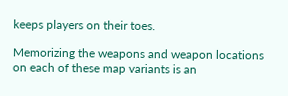keeps players on their toes.

Memorizing the weapons and weapon locations on each of these map variants is an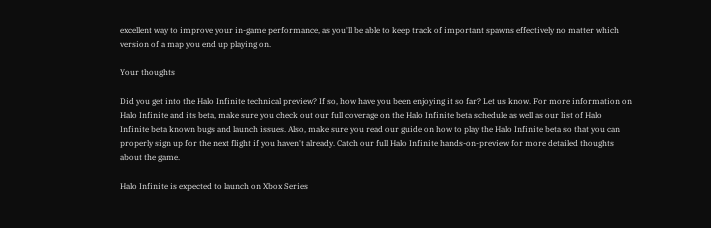excellent way to improve your in-game performance, as you'll be able to keep track of important spawns effectively no matter which version of a map you end up playing on.

Your thoughts

Did you get into the Halo Infinite technical preview? If so, how have you been enjoying it so far? Let us know. For more information on Halo Infinite and its beta, make sure you check out our full coverage on the Halo Infinite beta schedule as well as our list of Halo Infinite beta known bugs and launch issues. Also, make sure you read our guide on how to play the Halo Infinite beta so that you can properly sign up for the next flight if you haven't already. Catch our full Halo Infinite hands-on-preview for more detailed thoughts about the game.

Halo Infinite is expected to launch on Xbox Series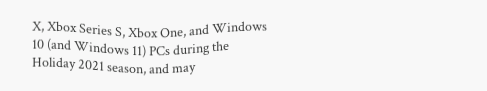X, Xbox Series S, Xbox One, and Windows 10 (and Windows 11) PCs during the Holiday 2021 season, and may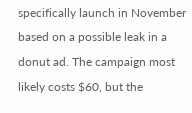specifically launch in November based on a possible leak in a donut ad. The campaign most likely costs $60, but the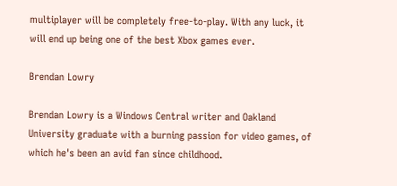multiplayer will be completely free-to-play. With any luck, it will end up being one of the best Xbox games ever.

Brendan Lowry

Brendan Lowry is a Windows Central writer and Oakland University graduate with a burning passion for video games, of which he's been an avid fan since childhood.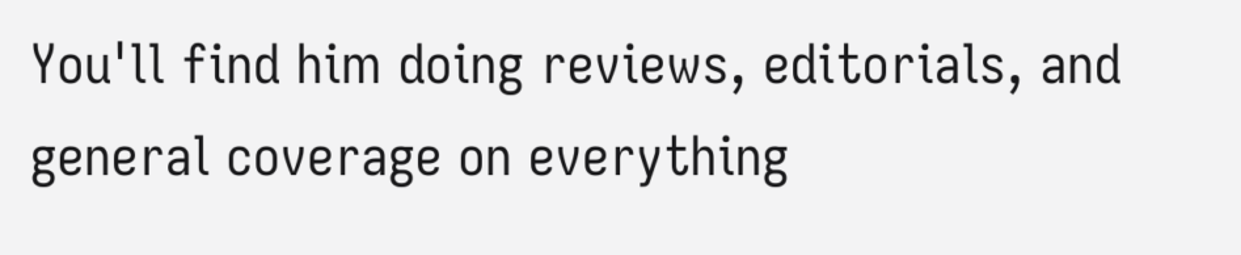You'll find him doing reviews, editorials, and general coverage on everything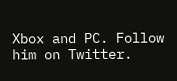Xbox and PC. Follow him on Twitter.